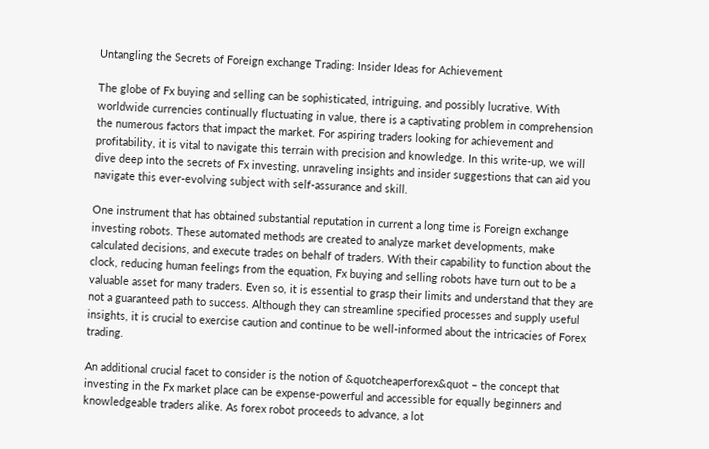Untangling the Secrets of Foreign exchange Trading: Insider Ideas for Achievement

The globe of Fx buying and selling can be sophisticated, intriguing, and possibly lucrative. With worldwide currencies continually fluctuating in value, there is a captivating problem in comprehension the numerous factors that impact the market. For aspiring traders looking for achievement and profitability, it is vital to navigate this terrain with precision and knowledge. In this write-up, we will dive deep into the secrets of Fx investing, unraveling insights and insider suggestions that can aid you navigate this ever-evolving subject with self-assurance and skill.

One instrument that has obtained substantial reputation in current a long time is Foreign exchange investing robots. These automated methods are created to analyze market developments, make calculated decisions, and execute trades on behalf of traders. With their capability to function about the clock, reducing human feelings from the equation, Fx buying and selling robots have turn out to be a valuable asset for many traders. Even so, it is essential to grasp their limits and understand that they are not a guaranteed path to success. Although they can streamline specified processes and supply useful insights, it is crucial to exercise caution and continue to be well-informed about the intricacies of Forex trading.

An additional crucial facet to consider is the notion of &quotcheaperforex&quot – the concept that investing in the Fx market place can be expense-powerful and accessible for equally beginners and knowledgeable traders alike. As forex robot proceeds to advance, a lot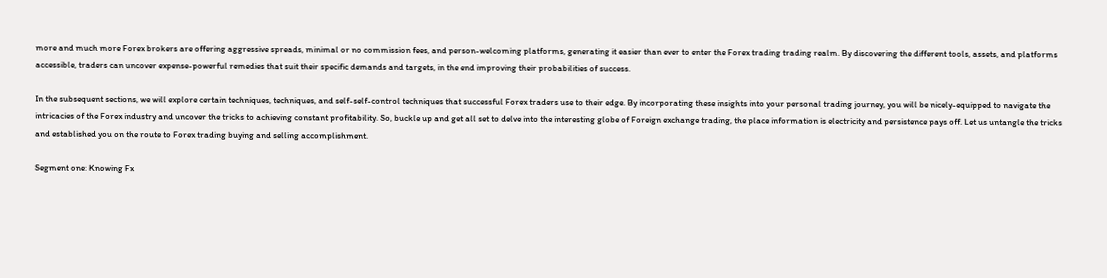more and much more Forex brokers are offering aggressive spreads, minimal or no commission fees, and person-welcoming platforms, generating it easier than ever to enter the Forex trading trading realm. By discovering the different tools, assets, and platforms accessible, traders can uncover expense-powerful remedies that suit their specific demands and targets, in the end improving their probabilities of success.

In the subsequent sections, we will explore certain techniques, techniques, and self-self-control techniques that successful Forex traders use to their edge. By incorporating these insights into your personal trading journey, you will be nicely-equipped to navigate the intricacies of the Forex industry and uncover the tricks to achieving constant profitability. So, buckle up and get all set to delve into the interesting globe of Foreign exchange trading, the place information is electricity and persistence pays off. Let us untangle the tricks and established you on the route to Forex trading buying and selling accomplishment.

Segment one: Knowing Fx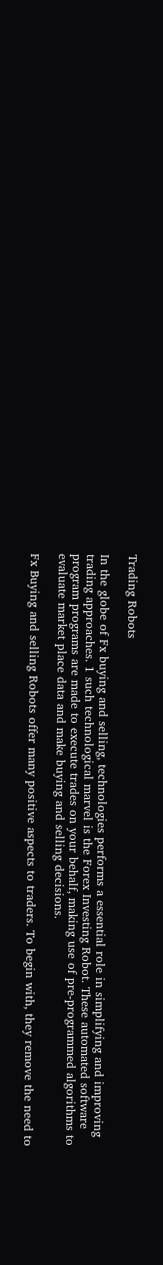Trading Robots

In the globe of Fx buying and selling, technologies performs a essential role in simplifying and improving trading approaches. 1 such technological marvel is the Forex Investing Robot. These automated software program programs are made to execute trades on your behalf, making use of pre-programmed algorithms to evaluate market place data and make buying and selling decisions.

Fx Buying and selling Robots offer many positive aspects to traders. To begin with, they remove the need to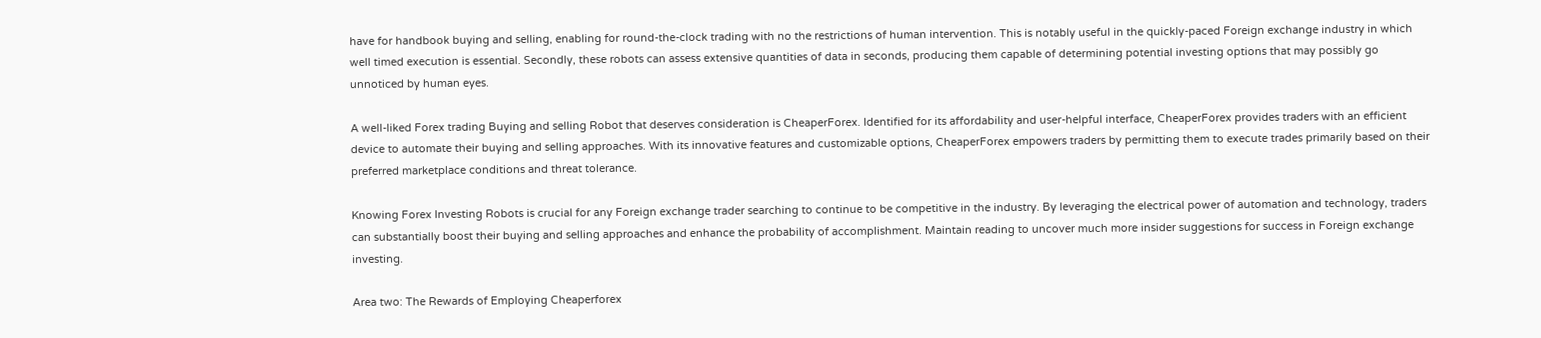have for handbook buying and selling, enabling for round-the-clock trading with no the restrictions of human intervention. This is notably useful in the quickly-paced Foreign exchange industry in which well timed execution is essential. Secondly, these robots can assess extensive quantities of data in seconds, producing them capable of determining potential investing options that may possibly go unnoticed by human eyes.

A well-liked Forex trading Buying and selling Robot that deserves consideration is CheaperForex. Identified for its affordability and user-helpful interface, CheaperForex provides traders with an efficient device to automate their buying and selling approaches. With its innovative features and customizable options, CheaperForex empowers traders by permitting them to execute trades primarily based on their preferred marketplace conditions and threat tolerance.

Knowing Forex Investing Robots is crucial for any Foreign exchange trader searching to continue to be competitive in the industry. By leveraging the electrical power of automation and technology, traders can substantially boost their buying and selling approaches and enhance the probability of accomplishment. Maintain reading to uncover much more insider suggestions for success in Foreign exchange investing.

Area two: The Rewards of Employing Cheaperforex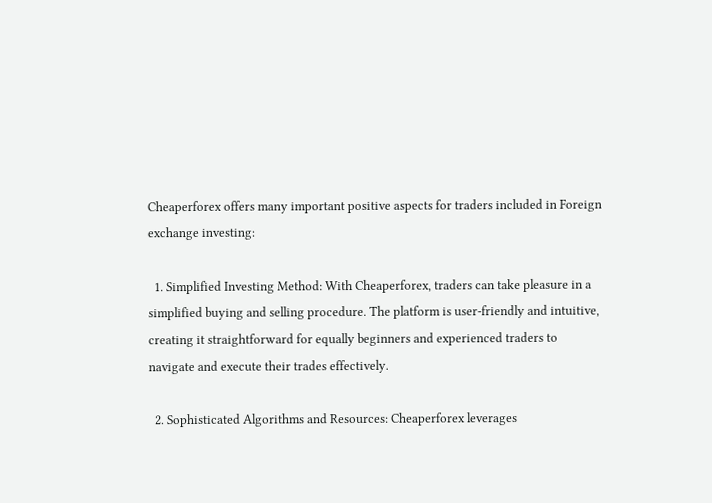Cheaperforex offers many important positive aspects for traders included in Foreign exchange investing:

  1. Simplified Investing Method: With Cheaperforex, traders can take pleasure in a simplified buying and selling procedure. The platform is user-friendly and intuitive, creating it straightforward for equally beginners and experienced traders to navigate and execute their trades effectively.

  2. Sophisticated Algorithms and Resources: Cheaperforex leverages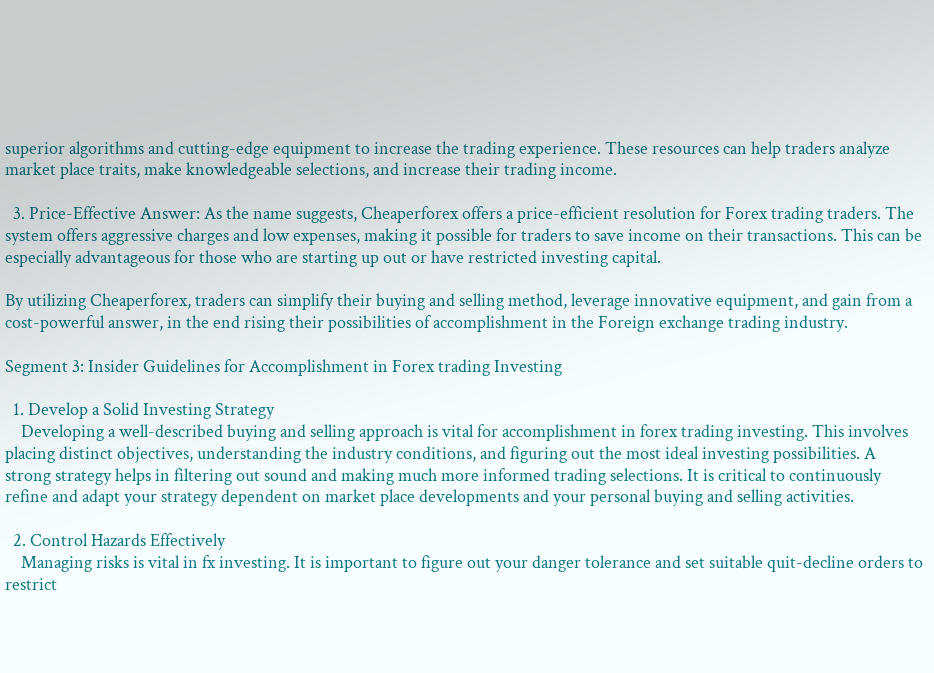superior algorithms and cutting-edge equipment to increase the trading experience. These resources can help traders analyze market place traits, make knowledgeable selections, and increase their trading income.

  3. Price-Effective Answer: As the name suggests, Cheaperforex offers a price-efficient resolution for Forex trading traders. The system offers aggressive charges and low expenses, making it possible for traders to save income on their transactions. This can be especially advantageous for those who are starting up out or have restricted investing capital.

By utilizing Cheaperforex, traders can simplify their buying and selling method, leverage innovative equipment, and gain from a cost-powerful answer, in the end rising their possibilities of accomplishment in the Foreign exchange trading industry.

Segment 3: Insider Guidelines for Accomplishment in Forex trading Investing

  1. Develop a Solid Investing Strategy
    Developing a well-described buying and selling approach is vital for accomplishment in forex trading investing. This involves placing distinct objectives, understanding the industry conditions, and figuring out the most ideal investing possibilities. A strong strategy helps in filtering out sound and making much more informed trading selections. It is critical to continuously refine and adapt your strategy dependent on market place developments and your personal buying and selling activities.

  2. Control Hazards Effectively
    Managing risks is vital in fx investing. It is important to figure out your danger tolerance and set suitable quit-decline orders to restrict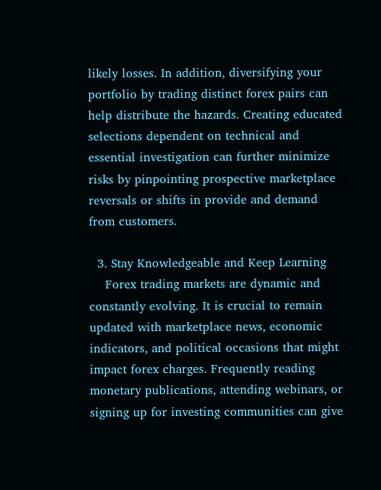likely losses. In addition, diversifying your portfolio by trading distinct forex pairs can help distribute the hazards. Creating educated selections dependent on technical and essential investigation can further minimize risks by pinpointing prospective marketplace reversals or shifts in provide and demand from customers.

  3. Stay Knowledgeable and Keep Learning
    Forex trading markets are dynamic and constantly evolving. It is crucial to remain updated with marketplace news, economic indicators, and political occasions that might impact forex charges. Frequently reading monetary publications, attending webinars, or signing up for investing communities can give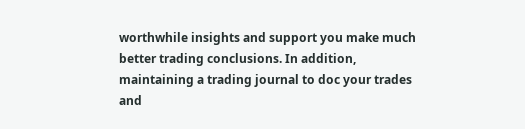worthwhile insights and support you make much better trading conclusions. In addition, maintaining a trading journal to doc your trades and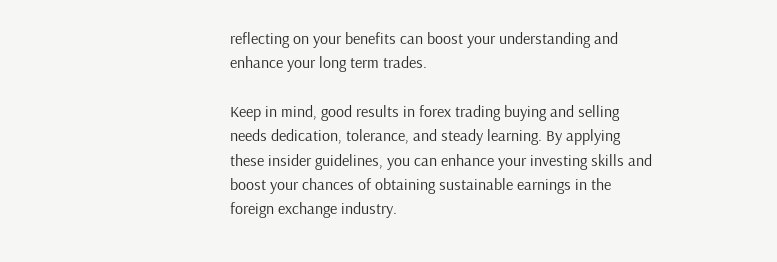reflecting on your benefits can boost your understanding and enhance your long term trades.

Keep in mind, good results in forex trading buying and selling needs dedication, tolerance, and steady learning. By applying these insider guidelines, you can enhance your investing skills and boost your chances of obtaining sustainable earnings in the foreign exchange industry.